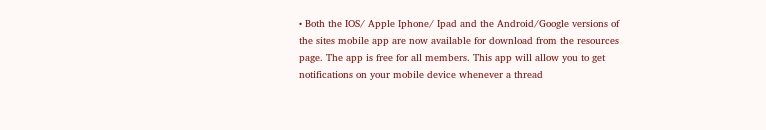• Both the IOS/ Apple Iphone/ Ipad and the Android/Google versions of the sites mobile app are now available for download from the resources page. The app is free for all members. This app will allow you to get notifications on your mobile device whenever a thread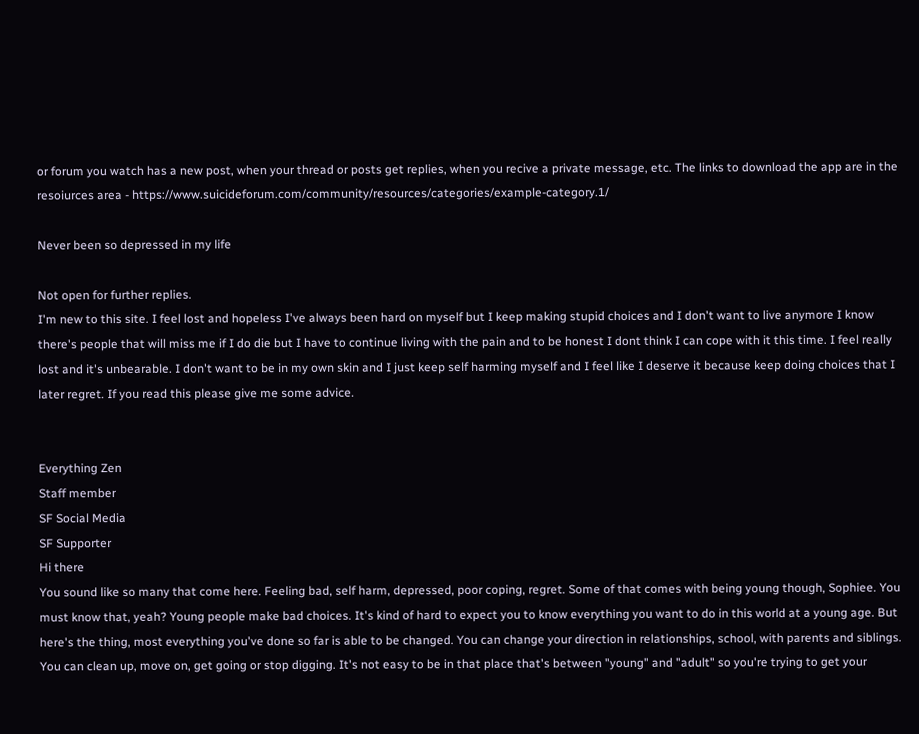or forum you watch has a new post, when your thread or posts get replies, when you recive a private message, etc. The links to download the app are in the resoiurces area - https://www.suicideforum.com/community/resources/categories/example-category.1/

Never been so depressed in my life

Not open for further replies.
I'm new to this site. I feel lost and hopeless I've always been hard on myself but I keep making stupid choices and I don't want to live anymore I know there's people that will miss me if I do die but I have to continue living with the pain and to be honest I dont think I can cope with it this time. I feel really lost and it's unbearable. I don't want to be in my own skin and I just keep self harming myself and I feel like I deserve it because keep doing choices that I later regret. If you read this please give me some advice.


Everything Zen
Staff member
SF Social Media
SF Supporter
Hi there
You sound like so many that come here. Feeling bad, self harm, depressed, poor coping, regret. Some of that comes with being young though, Sophiee. You must know that, yeah? Young people make bad choices. It's kind of hard to expect you to know everything you want to do in this world at a young age. But here's the thing, most everything you've done so far is able to be changed. You can change your direction in relationships, school, with parents and siblings. You can clean up, move on, get going or stop digging. It's not easy to be in that place that's between "young" and "adult" so you're trying to get your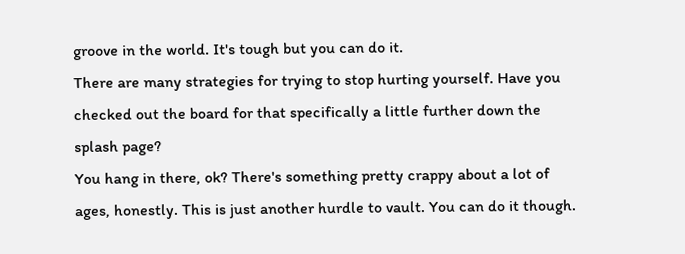groove in the world. It's tough but you can do it.
There are many strategies for trying to stop hurting yourself. Have you checked out the board for that specifically a little further down the splash page?
You hang in there, ok? There's something pretty crappy about a lot of ages, honestly. This is just another hurdle to vault. You can do it though.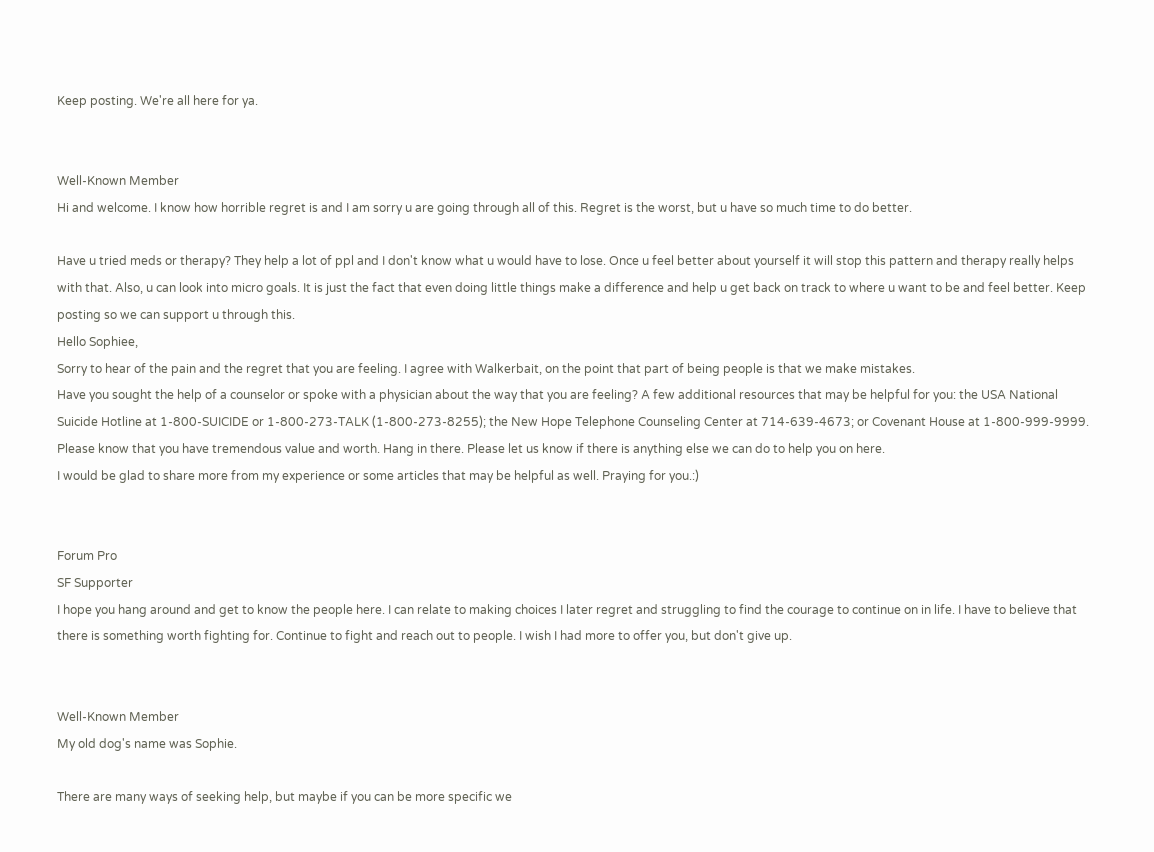Keep posting. We're all here for ya.


Well-Known Member
Hi and welcome. I know how horrible regret is and I am sorry u are going through all of this. Regret is the worst, but u have so much time to do better.

Have u tried meds or therapy? They help a lot of ppl and I don't know what u would have to lose. Once u feel better about yourself it will stop this pattern and therapy really helps with that. Also, u can look into micro goals. It is just the fact that even doing little things make a difference and help u get back on track to where u want to be and feel better. Keep posting so we can support u through this.
Hello Sophiee,
Sorry to hear of the pain and the regret that you are feeling. I agree with Walkerbait, on the point that part of being people is that we make mistakes.
Have you sought the help of a counselor or spoke with a physician about the way that you are feeling? A few additional resources that may be helpful for you: the USA National Suicide Hotline at 1-800-SUICIDE or 1-800-273-TALK (1-800-273-8255); the New Hope Telephone Counseling Center at 714-639-4673; or Covenant House at 1-800-999-9999.
Please know that you have tremendous value and worth. Hang in there. Please let us know if there is anything else we can do to help you on here.
I would be glad to share more from my experience or some articles that may be helpful as well. Praying for you.:)


Forum Pro
SF Supporter
I hope you hang around and get to know the people here. I can relate to making choices I later regret and struggling to find the courage to continue on in life. I have to believe that there is something worth fighting for. Continue to fight and reach out to people. I wish I had more to offer you, but don't give up.


Well-Known Member
My old dog's name was Sophie.

There are many ways of seeking help, but maybe if you can be more specific we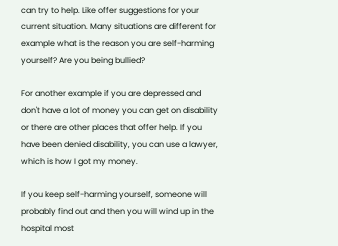can try to help. Like offer suggestions for your current situation. Many situations are different for example what is the reason you are self-harming yourself? Are you being bullied?

For another example if you are depressed and don't have a lot of money you can get on disability or there are other places that offer help. If you have been denied disability, you can use a lawyer, which is how I got my money.

If you keep self-harming yourself, someone will probably find out and then you will wind up in the hospital most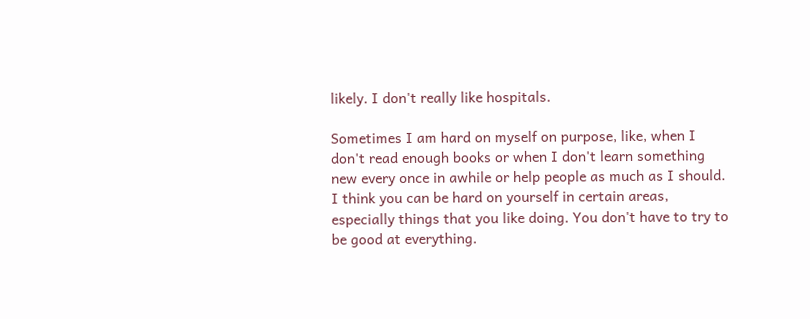likely. I don't really like hospitals.

Sometimes I am hard on myself on purpose, like, when I don't read enough books or when I don't learn something new every once in awhile or help people as much as I should. I think you can be hard on yourself in certain areas, especially things that you like doing. You don't have to try to be good at everything.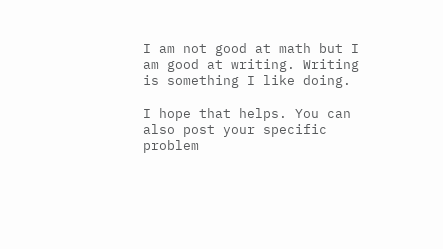I am not good at math but I am good at writing. Writing is something I like doing.

I hope that helps. You can also post your specific problem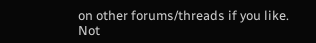on other forums/threads if you like.
Not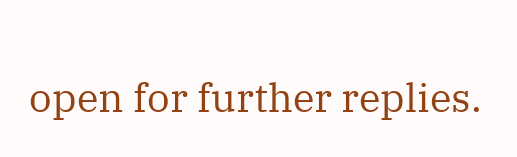open for further replies.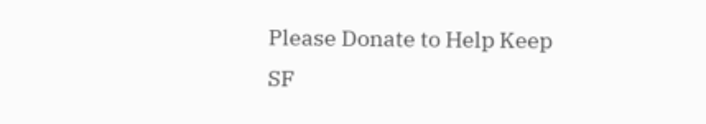Please Donate to Help Keep SF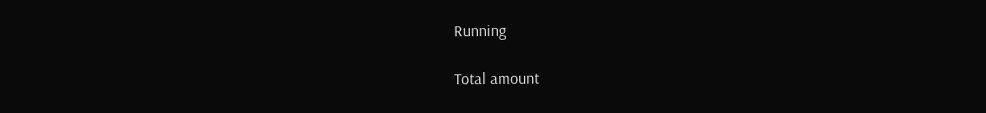Running

Total amount